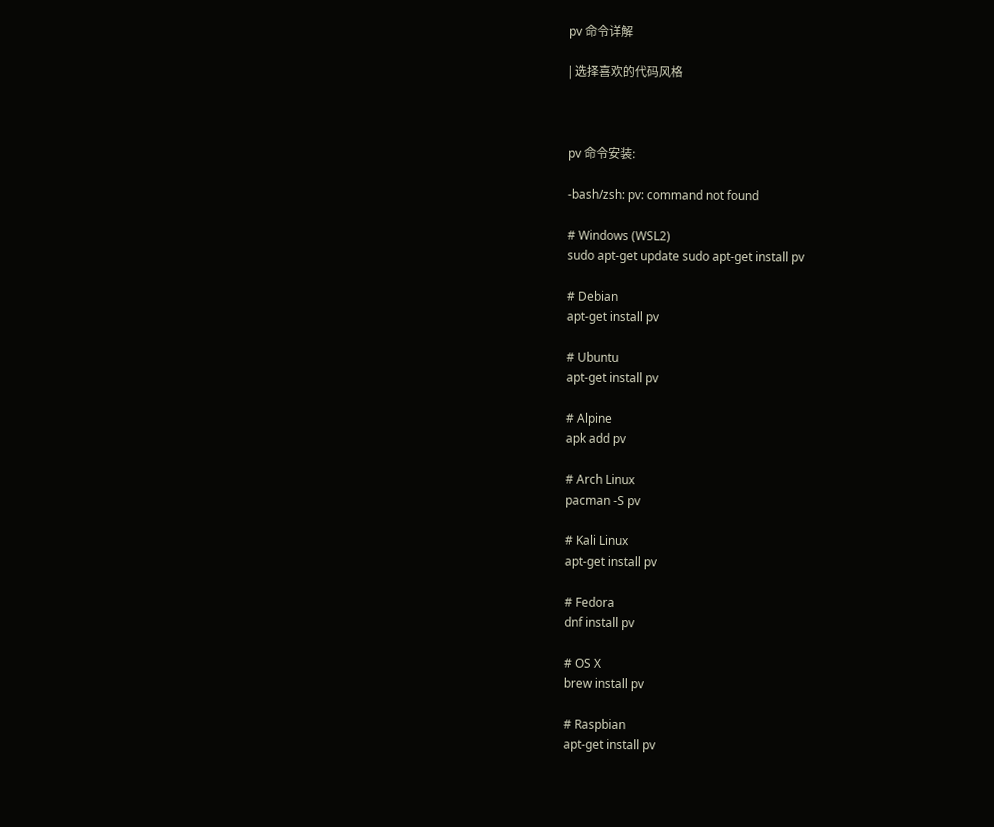pv 命令详解

| 选择喜欢的代码风格



pv 命令安装:

-bash/zsh: pv: command not found

# Windows (WSL2)
sudo apt-get update sudo apt-get install pv

# Debian
apt-get install pv

# Ubuntu
apt-get install pv

# Alpine
apk add pv

# Arch Linux
pacman -S pv

# Kali Linux
apt-get install pv

# Fedora
dnf install pv

# OS X
brew install pv

# Raspbian
apt-get install pv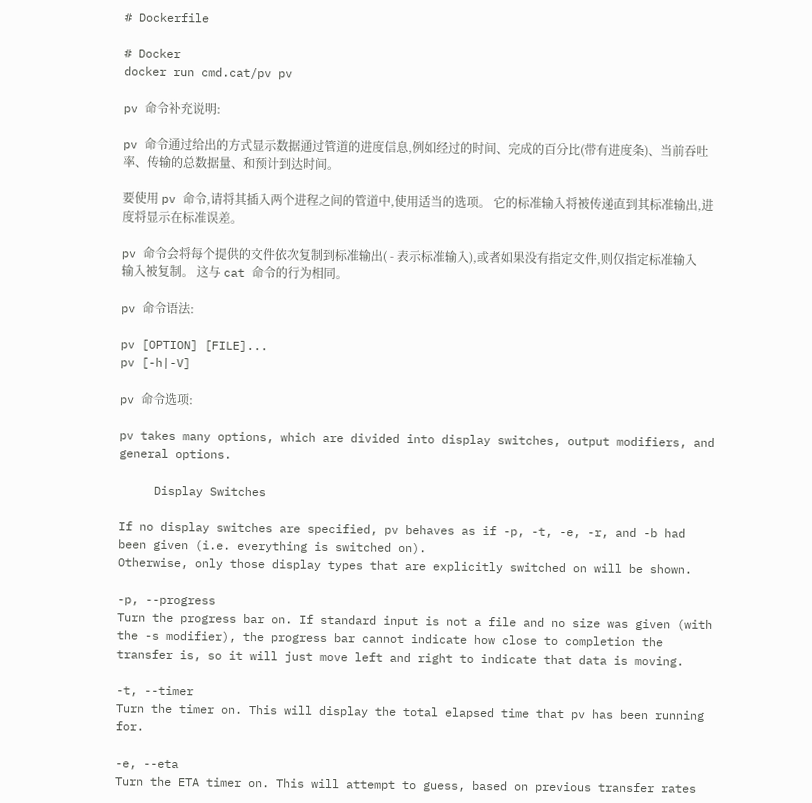# Dockerfile

# Docker
docker run cmd.cat/pv pv

pv 命令补充说明:

pv 命令通过给出的方式显示数据通过管道的进度信息,例如经过的时间、完成的百分比(带有进度条)、当前吞吐率、传输的总数据量、和预计到达时间。

要使用 pv 命令,请将其插入两个进程之间的管道中,使用适当的选项。 它的标准输入将被传递直到其标准输出,进度将显示在标准误差。

pv 命令会将每个提供的文件依次复制到标准输出( - 表示标准输入),或者如果没有指定文件,则仅指定标准输入输入被复制。 这与 cat 命令的行为相同。

pv 命令语法:

pv [OPTION] [FILE]...
pv [-h|-V]

pv 命令选项:

pv takes many options, which are divided into display switches, output modifiers, and general options.

     Display Switches

If no display switches are specified, pv behaves as if -p, -t, -e, -r, and -b had been given (i.e. everything is switched on).
Otherwise, only those display types that are explicitly switched on will be shown.

-p, --progress
Turn the progress bar on. If standard input is not a file and no size was given (with the -s modifier), the progress bar cannot indicate how close to completion the transfer is, so it will just move left and right to indicate that data is moving.

-t, --timer
Turn the timer on. This will display the total elapsed time that pv has been running for.

-e, --eta
Turn the ETA timer on. This will attempt to guess, based on previous transfer rates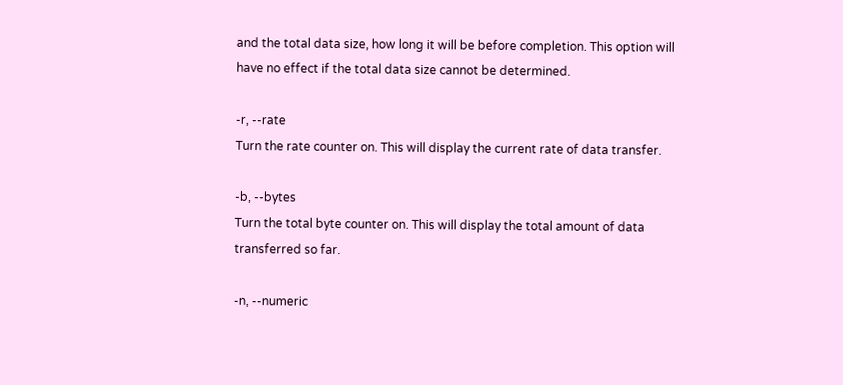and the total data size, how long it will be before completion. This option will have no effect if the total data size cannot be determined.

-r, --rate
Turn the rate counter on. This will display the current rate of data transfer.

-b, --bytes
Turn the total byte counter on. This will display the total amount of data transferred so far.

-n, --numeric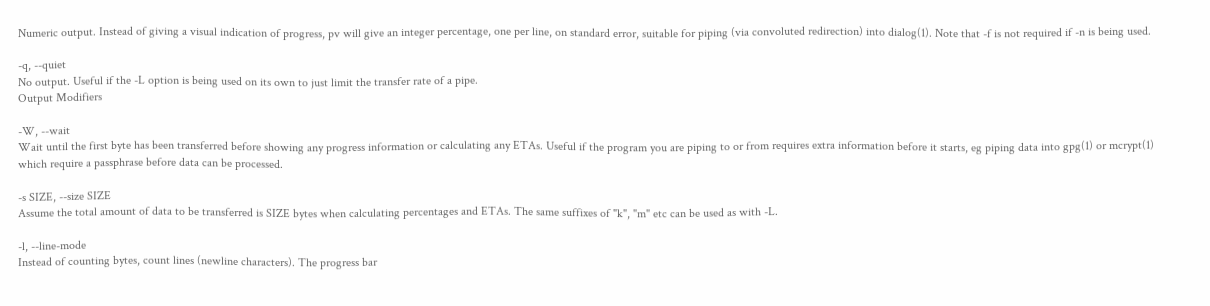Numeric output. Instead of giving a visual indication of progress, pv will give an integer percentage, one per line, on standard error, suitable for piping (via convoluted redirection) into dialog(1). Note that -f is not required if -n is being used.

-q, --quiet
No output. Useful if the -L option is being used on its own to just limit the transfer rate of a pipe.
Output Modifiers

-W, --wait
Wait until the first byte has been transferred before showing any progress information or calculating any ETAs. Useful if the program you are piping to or from requires extra information before it starts, eg piping data into gpg(1) or mcrypt(1) which require a passphrase before data can be processed.

-s SIZE, --size SIZE
Assume the total amount of data to be transferred is SIZE bytes when calculating percentages and ETAs. The same suffixes of "k", "m" etc can be used as with -L.

-l, --line-mode
Instead of counting bytes, count lines (newline characters). The progress bar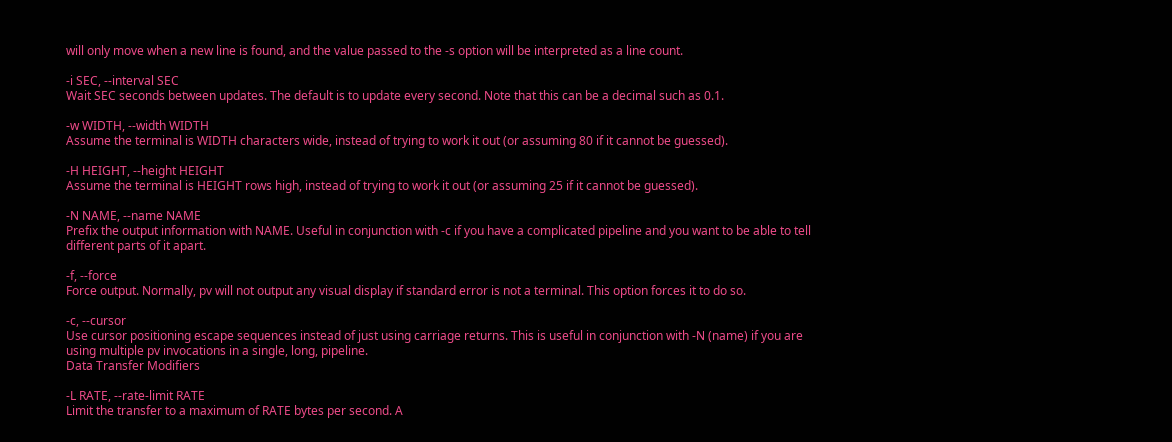will only move when a new line is found, and the value passed to the -s option will be interpreted as a line count.

-i SEC, --interval SEC
Wait SEC seconds between updates. The default is to update every second. Note that this can be a decimal such as 0.1.

-w WIDTH, --width WIDTH
Assume the terminal is WIDTH characters wide, instead of trying to work it out (or assuming 80 if it cannot be guessed).

-H HEIGHT, --height HEIGHT
Assume the terminal is HEIGHT rows high, instead of trying to work it out (or assuming 25 if it cannot be guessed).

-N NAME, --name NAME
Prefix the output information with NAME. Useful in conjunction with -c if you have a complicated pipeline and you want to be able to tell different parts of it apart.

-f, --force
Force output. Normally, pv will not output any visual display if standard error is not a terminal. This option forces it to do so.

-c, --cursor
Use cursor positioning escape sequences instead of just using carriage returns. This is useful in conjunction with -N (name) if you are using multiple pv invocations in a single, long, pipeline.
Data Transfer Modifiers

-L RATE, --rate-limit RATE
Limit the transfer to a maximum of RATE bytes per second. A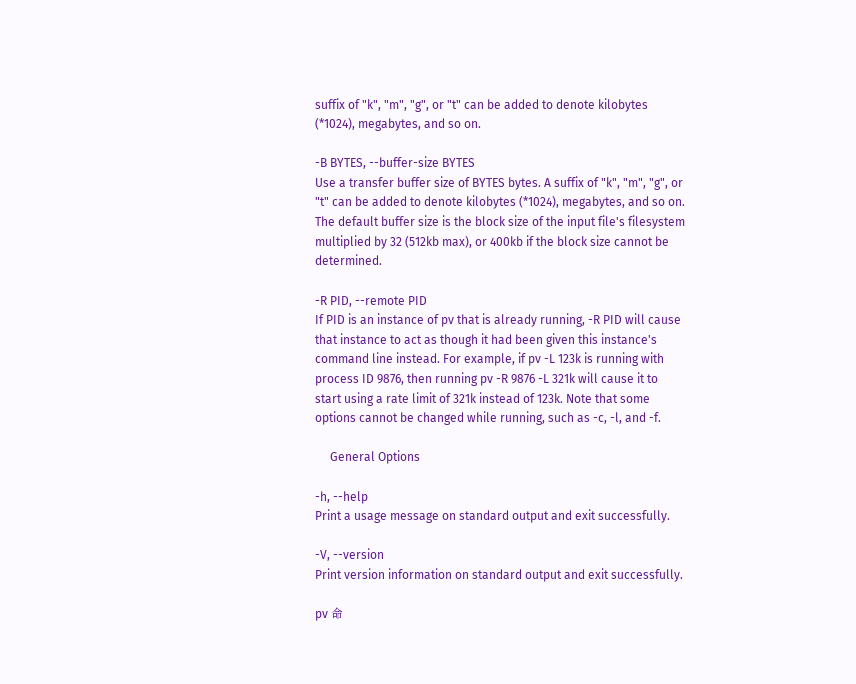suffix of "k", "m", "g", or "t" can be added to denote kilobytes (*1024), megabytes, and so on.

-B BYTES, --buffer-size BYTES
Use a transfer buffer size of BYTES bytes. A suffix of "k", "m", "g", or "t" can be added to denote kilobytes (*1024), megabytes, and so on. The default buffer size is the block size of the input file's filesystem multiplied by 32 (512kb max), or 400kb if the block size cannot be determined.

-R PID, --remote PID
If PID is an instance of pv that is already running, -R PID will cause that instance to act as though it had been given this instance's command line instead. For example, if pv -L 123k is running with process ID 9876, then running pv -R 9876 -L 321k will cause it to start using a rate limit of 321k instead of 123k. Note that some options cannot be changed while running, such as -c, -l, and -f.

     General Options

-h, --help
Print a usage message on standard output and exit successfully.

-V, --version
Print version information on standard output and exit successfully.

pv 命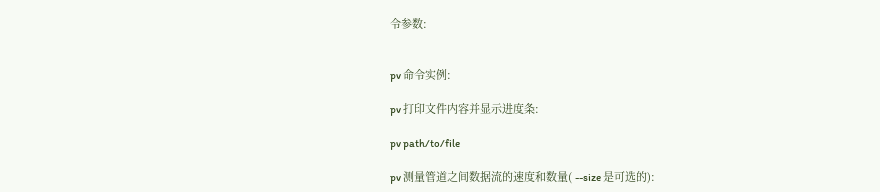令参数:


pv 命令实例:

pv 打印文件内容并显示进度条:

pv path/to/file

pv 测量管道之间数据流的速度和数量( --size 是可选的):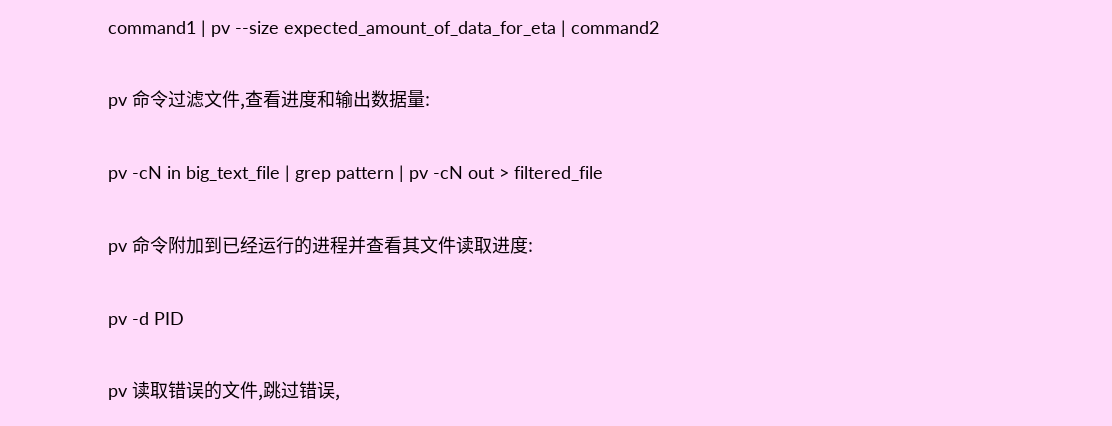command1 | pv --size expected_amount_of_data_for_eta | command2

pv 命令过滤文件,查看进度和输出数据量:

pv -cN in big_text_file | grep pattern | pv -cN out > filtered_file

pv 命令附加到已经运行的进程并查看其文件读取进度:

pv -d PID

pv 读取错误的文件,跳过错误,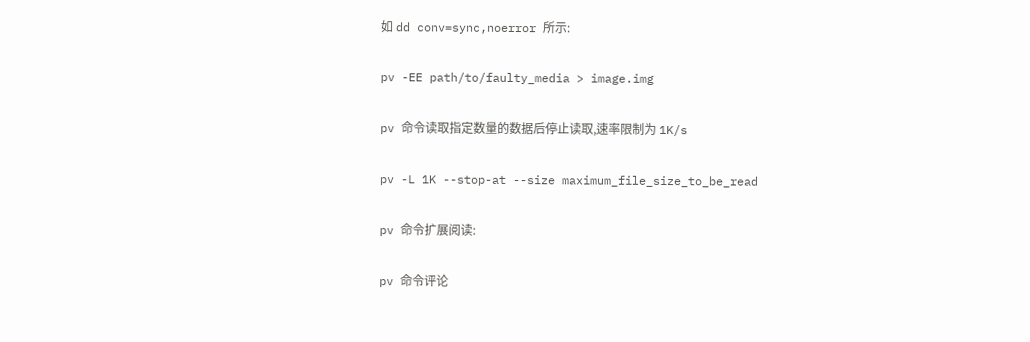如 dd conv=sync,noerror 所示:

pv -EE path/to/faulty_media > image.img

pv 命令读取指定数量的数据后停止读取,速率限制为 1K/s

pv -L 1K --stop-at --size maximum_file_size_to_be_read

pv 命令扩展阅读:

pv 命令评论